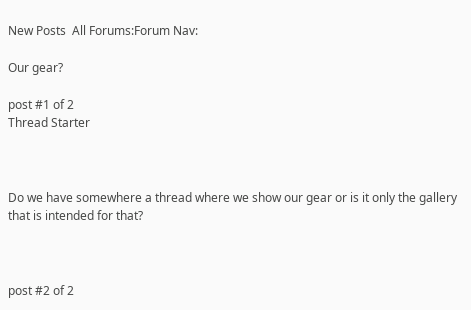New Posts  All Forums:Forum Nav:

Our gear?

post #1 of 2
Thread Starter



Do we have somewhere a thread where we show our gear or is it only the gallery that is intended for that?



post #2 of 2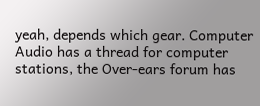yeah, depends which gear. Computer Audio has a thread for computer stations, the Over-ears forum has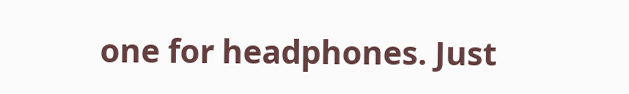one for headphones. Just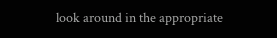look around in the appropriate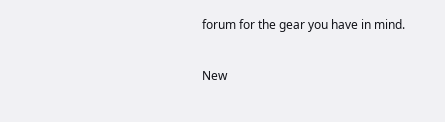forum for the gear you have in mind.

New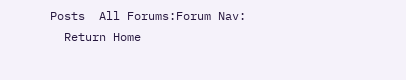Posts  All Forums:Forum Nav:
  Return Home